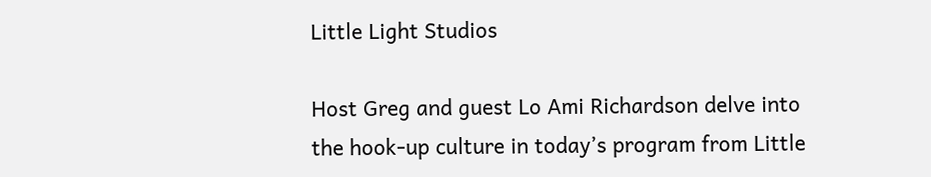Little Light Studios

Host Greg and guest Lo Ami Richardson delve into the hook-up culture in today’s program from Little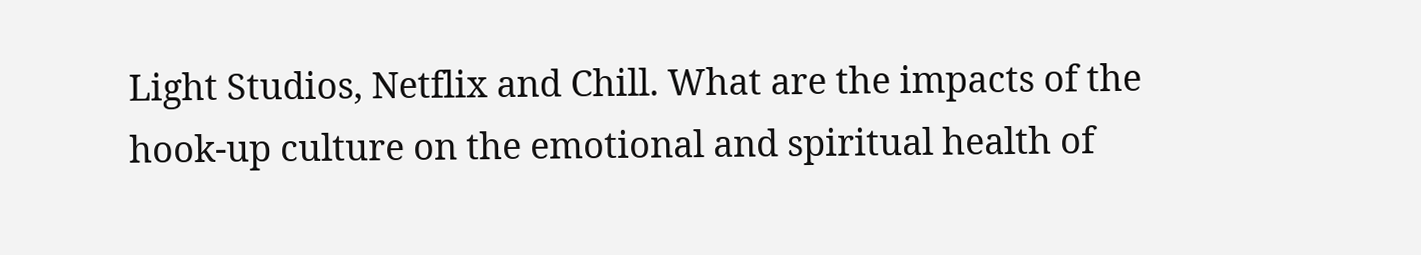Light Studios, Netflix and Chill. What are the impacts of the hook-up culture on the emotional and spiritual health of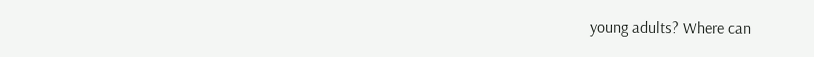young adults? Where can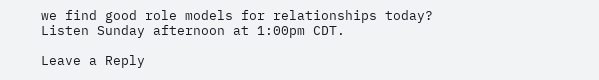we find good role models for relationships today? Listen Sunday afternoon at 1:00pm CDT.

Leave a Reply